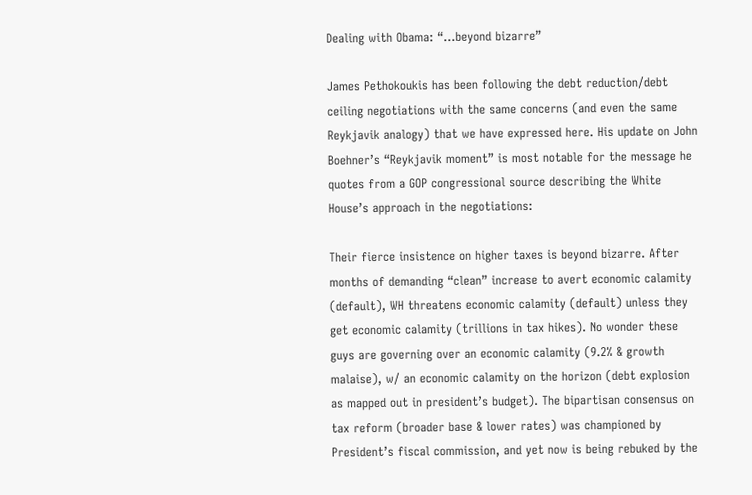Dealing with Obama: “…beyond bizarre”

James Pethokoukis has been following the debt reduction/debt ceiling negotiations with the same concerns (and even the same Reykjavik analogy) that we have expressed here. His update on John Boehner’s “Reykjavik moment” is most notable for the message he quotes from a GOP congressional source describing the White House’s approach in the negotiations:

Their fierce insistence on higher taxes is beyond bizarre. After months of demanding “clean” increase to avert economic calamity (default), WH threatens economic calamity (default) unless they get economic calamity (trillions in tax hikes). No wonder these guys are governing over an economic calamity (9.2% & growth malaise), w/ an economic calamity on the horizon (debt explosion as mapped out in president’s budget). The bipartisan consensus on tax reform (broader base & lower rates) was championed by President’s fiscal commission, and yet now is being rebuked by the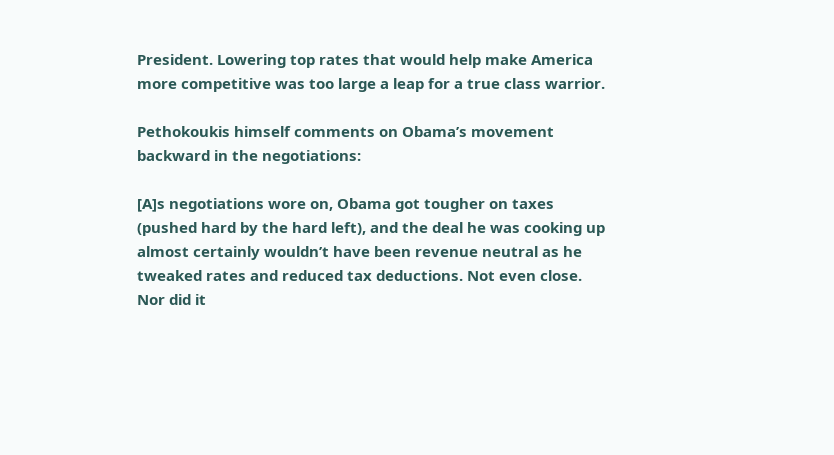President. Lowering top rates that would help make America more competitive was too large a leap for a true class warrior.

Pethokoukis himself comments on Obama’s movement backward in the negotiations:

[A]s negotiations wore on, Obama got tougher on taxes (pushed hard by the hard left), and the deal he was cooking up almost certainly wouldn’t have been revenue neutral as he tweaked rates and reduced tax deductions. Not even close. Nor did it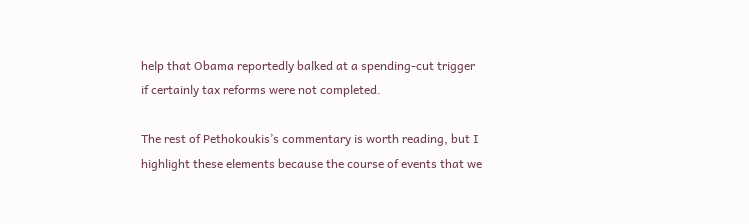help that Obama reportedly balked at a spending-cut trigger if certainly tax reforms were not completed.

The rest of Pethokoukis’s commentary is worth reading, but I highlight these elements because the course of events that we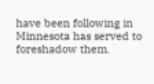have been following in Minnesota has served to foreshadow them.